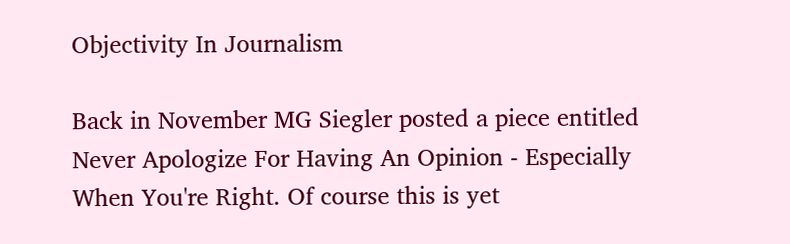Objectivity In Journalism

Back in November MG Siegler posted a piece entitled Never Apologize For Having An Opinion - Especially When You're Right. Of course this is yet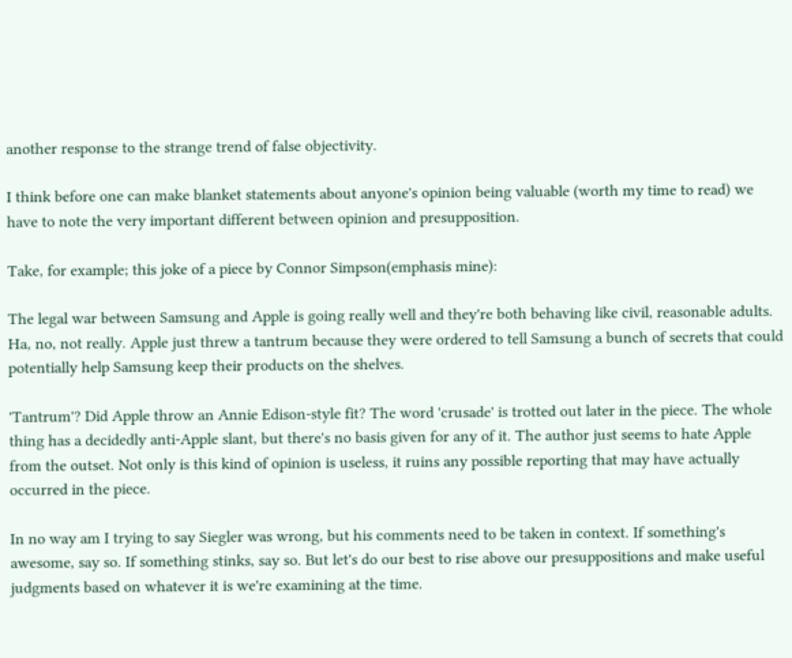another response to the strange trend of false objectivity.

I think before one can make blanket statements about anyone's opinion being valuable (worth my time to read) we have to note the very important different between opinion and presupposition.

Take, for example; this joke of a piece by Connor Simpson(emphasis mine):

The legal war between Samsung and Apple is going really well and they're both behaving like civil, reasonable adults. Ha, no, not really. Apple just threw a tantrum because they were ordered to tell Samsung a bunch of secrets that could potentially help Samsung keep their products on the shelves.

'Tantrum'? Did Apple throw an Annie Edison-style fit? The word 'crusade' is trotted out later in the piece. The whole thing has a decidedly anti-Apple slant, but there's no basis given for any of it. The author just seems to hate Apple from the outset. Not only is this kind of opinion is useless, it ruins any possible reporting that may have actually occurred in the piece.

In no way am I trying to say Siegler was wrong, but his comments need to be taken in context. If something's awesome, say so. If something stinks, say so. But let's do our best to rise above our presuppositions and make useful judgments based on whatever it is we're examining at the time.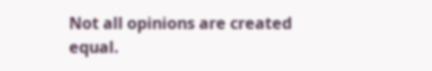Not all opinions are created equal.